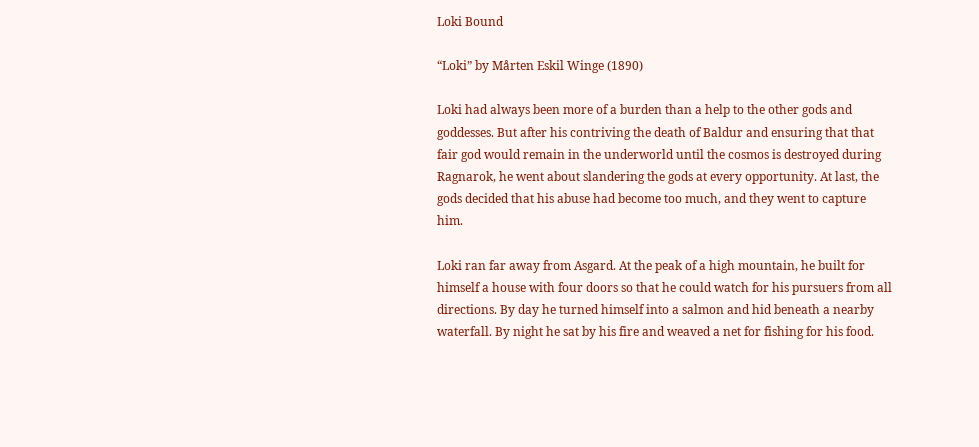Loki Bound

“Loki” by Mårten Eskil Winge (1890)

Loki had always been more of a burden than a help to the other gods and goddesses. But after his contriving the death of Baldur and ensuring that that fair god would remain in the underworld until the cosmos is destroyed during Ragnarok, he went about slandering the gods at every opportunity. At last, the gods decided that his abuse had become too much, and they went to capture him.

Loki ran far away from Asgard. At the peak of a high mountain, he built for himself a house with four doors so that he could watch for his pursuers from all directions. By day he turned himself into a salmon and hid beneath a nearby waterfall. By night he sat by his fire and weaved a net for fishing for his food.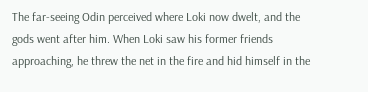The far-seeing Odin perceived where Loki now dwelt, and the gods went after him. When Loki saw his former friends approaching, he threw the net in the fire and hid himself in the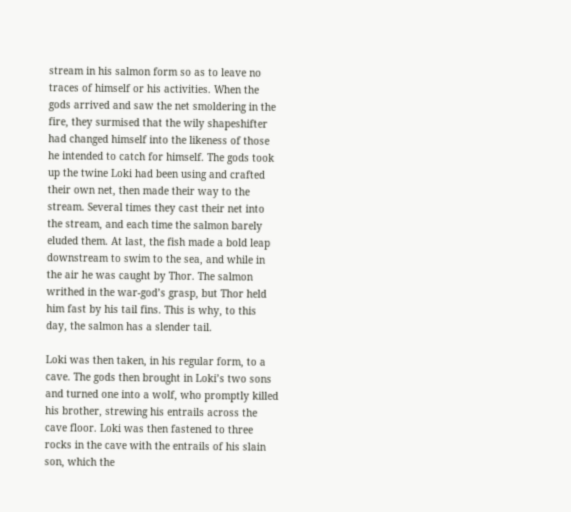stream in his salmon form so as to leave no traces of himself or his activities. When the gods arrived and saw the net smoldering in the fire, they surmised that the wily shapeshifter had changed himself into the likeness of those he intended to catch for himself. The gods took up the twine Loki had been using and crafted their own net, then made their way to the stream. Several times they cast their net into the stream, and each time the salmon barely eluded them. At last, the fish made a bold leap downstream to swim to the sea, and while in the air he was caught by Thor. The salmon writhed in the war-god’s grasp, but Thor held him fast by his tail fins. This is why, to this day, the salmon has a slender tail.

Loki was then taken, in his regular form, to a cave. The gods then brought in Loki’s two sons and turned one into a wolf, who promptly killed his brother, strewing his entrails across the cave floor. Loki was then fastened to three rocks in the cave with the entrails of his slain son, which the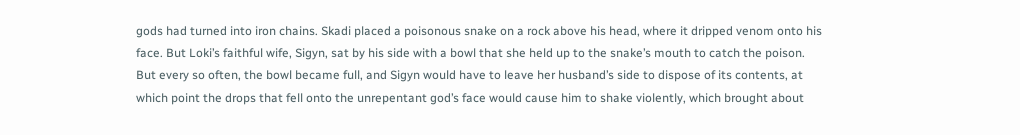gods had turned into iron chains. Skadi placed a poisonous snake on a rock above his head, where it dripped venom onto his face. But Loki’s faithful wife, Sigyn, sat by his side with a bowl that she held up to the snake’s mouth to catch the poison. But every so often, the bowl became full, and Sigyn would have to leave her husband’s side to dispose of its contents, at which point the drops that fell onto the unrepentant god’s face would cause him to shake violently, which brought about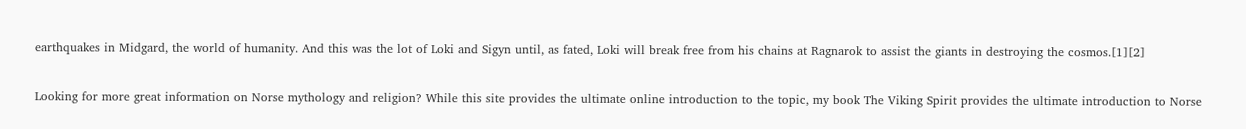earthquakes in Midgard, the world of humanity. And this was the lot of Loki and Sigyn until, as fated, Loki will break free from his chains at Ragnarok to assist the giants in destroying the cosmos.[1][2]

Looking for more great information on Norse mythology and religion? While this site provides the ultimate online introduction to the topic, my book The Viking Spirit provides the ultimate introduction to Norse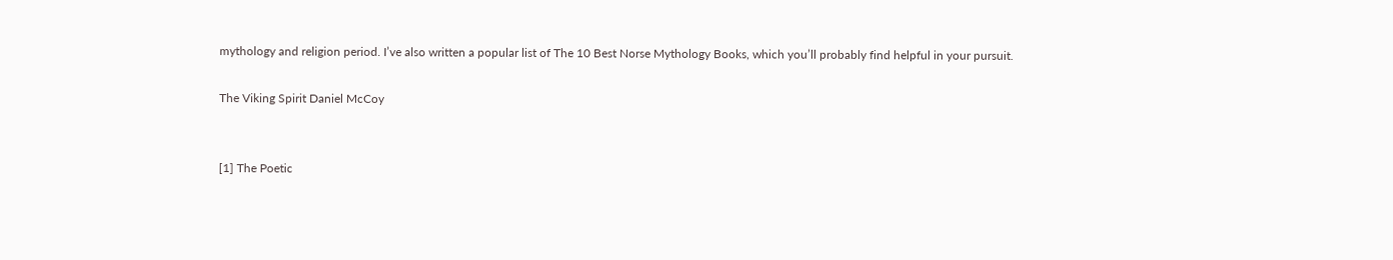mythology and religion period. I’ve also written a popular list of The 10 Best Norse Mythology Books, which you’ll probably find helpful in your pursuit.

The Viking Spirit Daniel McCoy


[1] The Poetic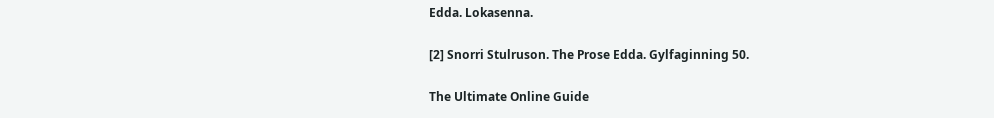Edda. Lokasenna.

[2] Snorri Stulruson. The Prose Edda. Gylfaginning 50.

The Ultimate Online Guide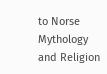to Norse Mythology and Religion